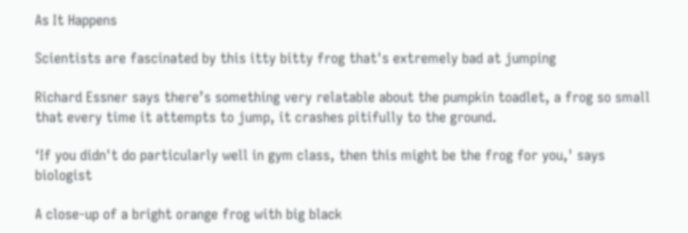As It Happens

Scientists are fascinated by this itty bitty frog that's extremely bad at jumping

Richard Essner says there’s something very relatable about the pumpkin toadlet, a frog so small that every time it attempts to jump, it crashes pitifully to the ground.

‘If you didn't do particularly well in gym class, then this might be the frog for you,' says biologist

A close-up of a bright orange frog with big black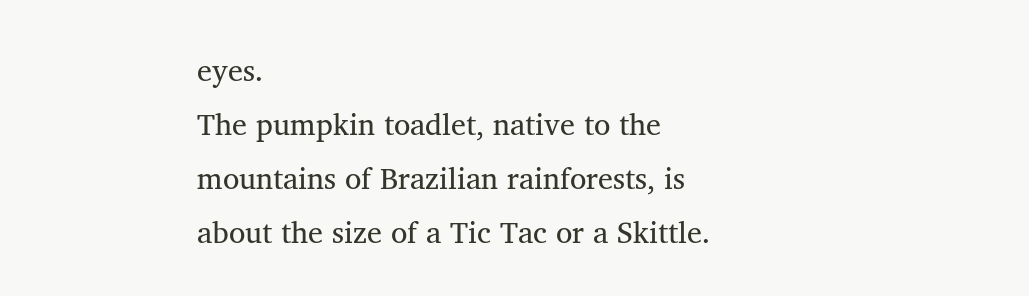eyes.
The pumpkin toadlet, native to the mountains of Brazilian rainforests, is about the size of a Tic Tac or a Skittle.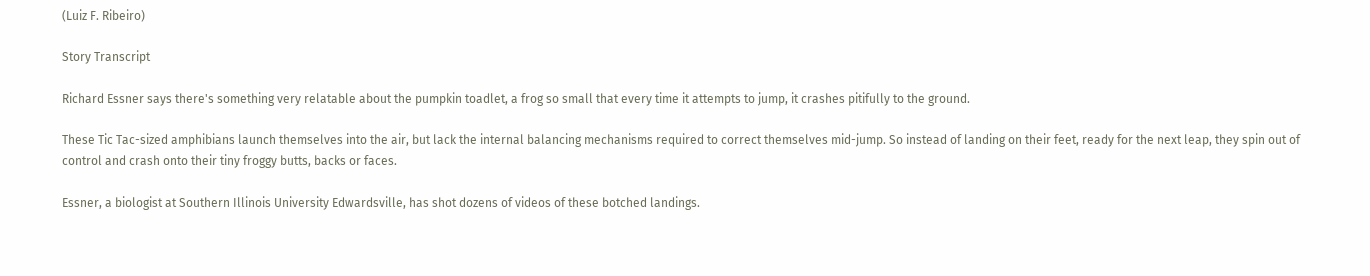(Luiz F. Ribeiro)

Story Transcript

Richard Essner says there's something very relatable about the pumpkin toadlet, a frog so small that every time it attempts to jump, it crashes pitifully to the ground.

These Tic Tac-sized amphibians launch themselves into the air, but lack the internal balancing mechanisms required to correct themselves mid-jump. So instead of landing on their feet, ready for the next leap, they spin out of control and crash onto their tiny froggy butts, backs or faces.

Essner, a biologist at Southern Illinois University Edwardsville, has shot dozens of videos of these botched landings.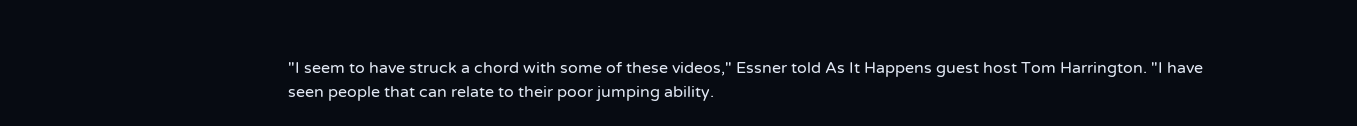"I seem to have struck a chord with some of these videos," Essner told As It Happens guest host Tom Harrington. "I have seen people that can relate to their poor jumping ability.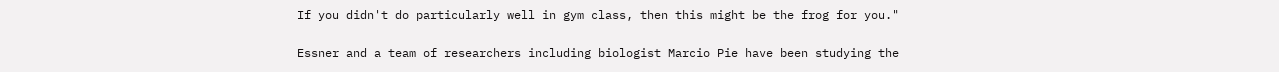If you didn't do particularly well in gym class, then this might be the frog for you."

Essner and a team of researchers including biologist Marcio Pie have been studying the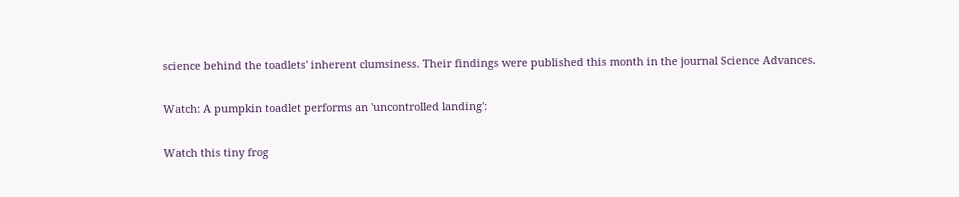science behind the toadlets' inherent clumsiness. Their findings were published this month in the journal Science Advances.

Watch: A pumpkin toadlet performs an 'uncontrolled landing':

Watch this tiny frog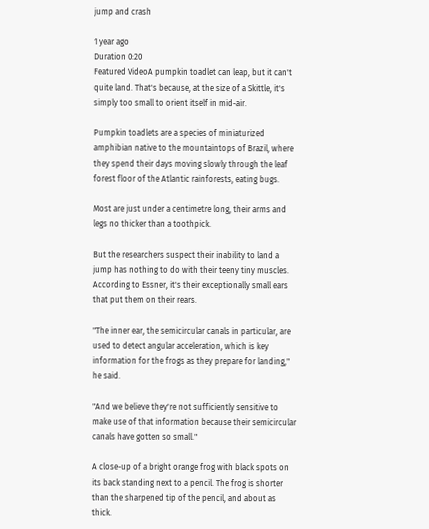jump and crash

1 year ago
Duration 0:20
Featured VideoA pumpkin toadlet can leap, but it can't quite land. That's because, at the size of a Skittle, it's simply too small to orient itself in mid-air.

Pumpkin toadlets are a species of miniaturized amphibian native to the mountaintops of Brazil, where they spend their days moving slowly through the leaf forest floor of the Atlantic rainforests, eating bugs.

Most are just under a centimetre long, their arms and legs no thicker than a toothpick.

But the researchers suspect their inability to land a jump has nothing to do with their teeny tiny muscles. According to Essner, it's their exceptionally small ears that put them on their rears.

"The inner ear, the semicircular canals in particular, are used to detect angular acceleration, which is key information for the frogs as they prepare for landing," he said.

"And we believe they're not sufficiently sensitive to make use of that information because their semicircular canals have gotten so small."

A close-up of a bright orange frog with black spots on its back standing next to a pencil. The frog is shorter than the sharpened tip of the pencil, and about as thick.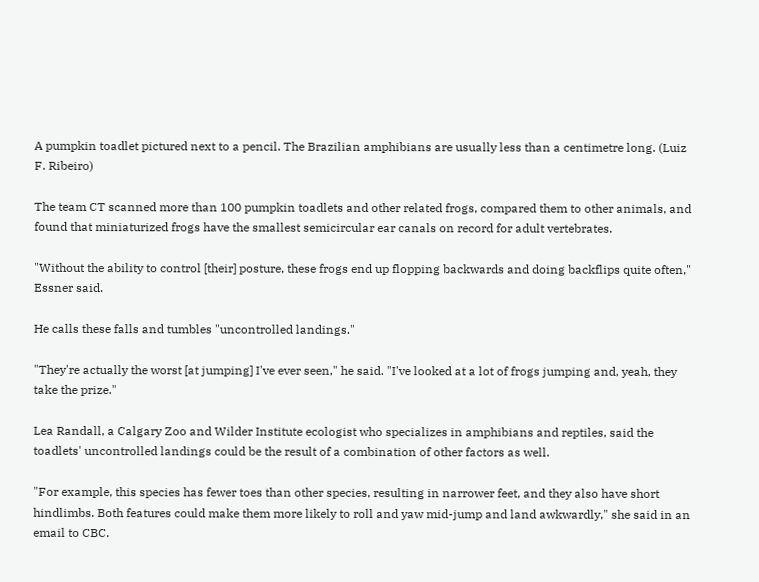A pumpkin toadlet pictured next to a pencil. The Brazilian amphibians are usually less than a centimetre long. (Luiz F. Ribeiro)

The team CT scanned more than 100 pumpkin toadlets and other related frogs, compared them to other animals, and found that miniaturized frogs have the smallest semicircular ear canals on record for adult vertebrates.

"Without the ability to control [their] posture, these frogs end up flopping backwards and doing backflips quite often," Essner said.

He calls these falls and tumbles "uncontrolled landings."

"They're actually the worst [at jumping] I've ever seen," he said. "I've looked at a lot of frogs jumping and, yeah, they take the prize."

Lea Randall, a Calgary Zoo and Wilder Institute ecologist who specializes in amphibians and reptiles, said the toadlets' uncontrolled landings could be the result of a combination of other factors as well.

"For example, this species has fewer toes than other species, resulting in narrower feet, and they also have short hindlimbs. Both features could make them more likely to roll and yaw mid-jump and land awkwardly," she said in an email to CBC.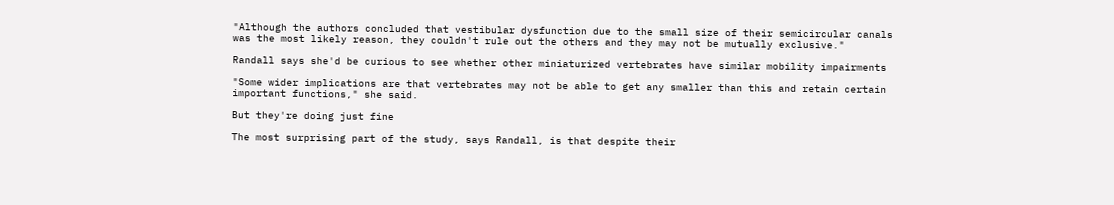"Although the authors concluded that vestibular dysfunction due to the small size of their semicircular canals was the most likely reason, they couldn't rule out the others and they may not be mutually exclusive."

Randall says she'd be curious to see whether other miniaturized vertebrates have similar mobility impairments

"Some wider implications are that vertebrates may not be able to get any smaller than this and retain certain important functions," she said.

But they're doing just fine

The most surprising part of the study, says Randall, is that despite their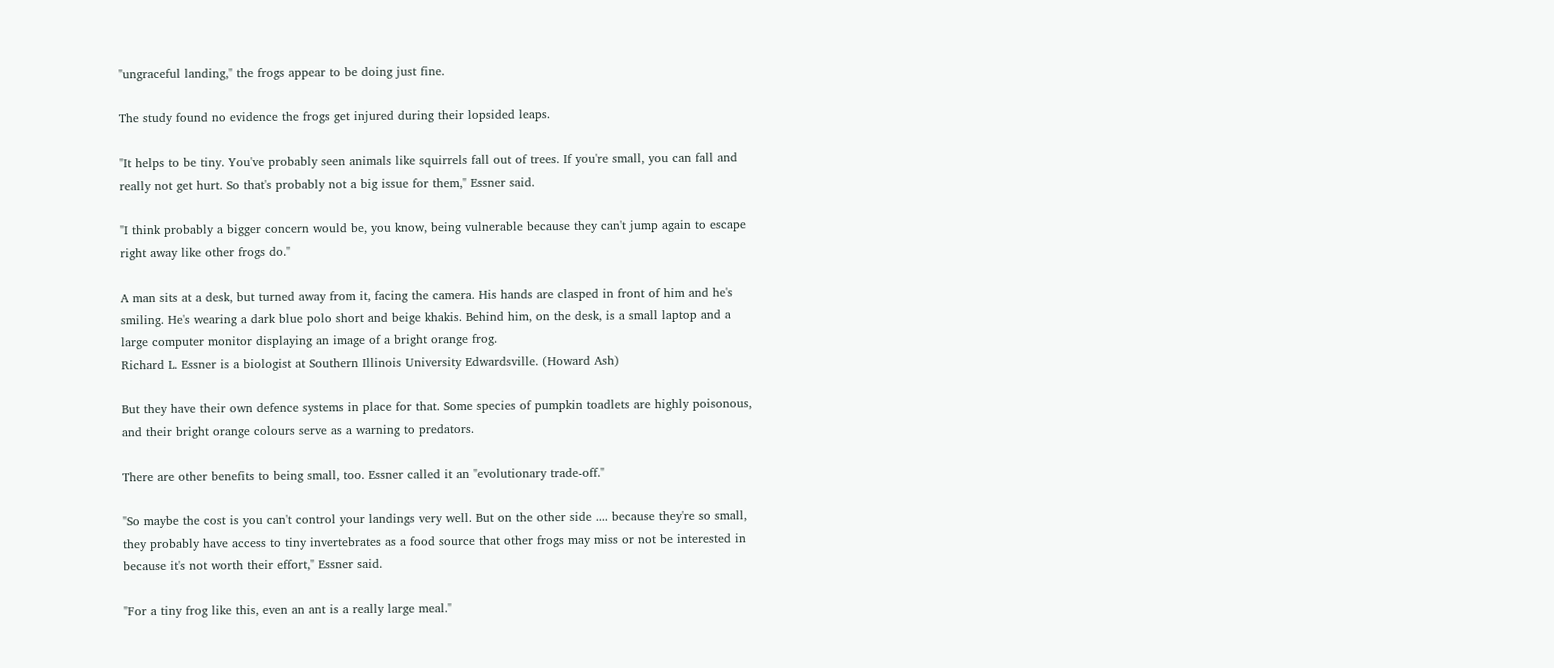"ungraceful landing," the frogs appear to be doing just fine.

The study found no evidence the frogs get injured during their lopsided leaps.

"It helps to be tiny. You've probably seen animals like squirrels fall out of trees. If you're small, you can fall and really not get hurt. So that's probably not a big issue for them," Essner said.

"I think probably a bigger concern would be, you know, being vulnerable because they can't jump again to escape right away like other frogs do."

A man sits at a desk, but turned away from it, facing the camera. His hands are clasped in front of him and he's smiling. He's wearing a dark blue polo short and beige khakis. Behind him, on the desk, is a small laptop and a large computer monitor displaying an image of a bright orange frog.
Richard L. Essner is a biologist at Southern Illinois University Edwardsville. (Howard Ash)

But they have their own defence systems in place for that. Some species of pumpkin toadlets are highly poisonous, and their bright orange colours serve as a warning to predators.

There are other benefits to being small, too. Essner called it an "evolutionary trade-off."

"So maybe the cost is you can't control your landings very well. But on the other side .... because they're so small, they probably have access to tiny invertebrates as a food source that other frogs may miss or not be interested in because it's not worth their effort," Essner said.

"For a tiny frog like this, even an ant is a really large meal."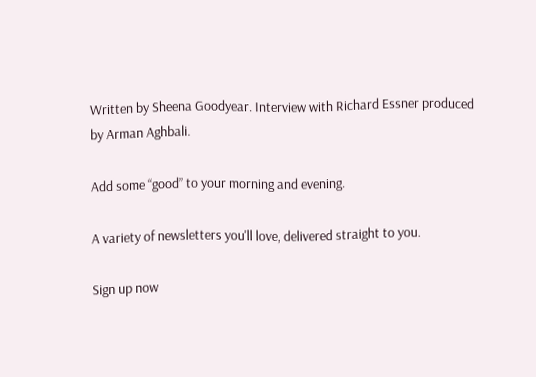Written by Sheena Goodyear. Interview with Richard Essner produced by Arman Aghbali.

Add some “good” to your morning and evening.

A variety of newsletters you'll love, delivered straight to you.

Sign up now